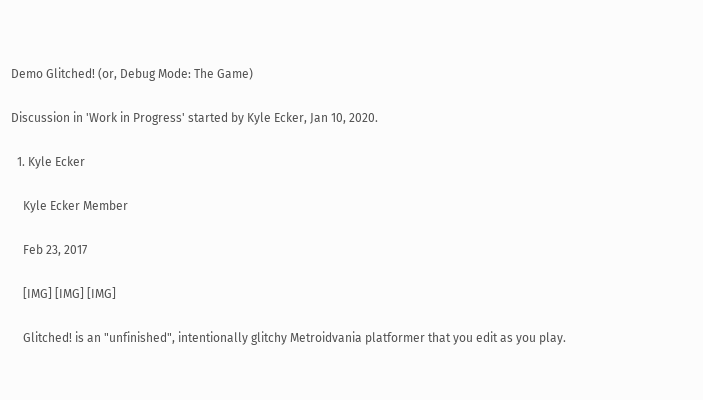Demo Glitched! (or, Debug Mode: The Game)

Discussion in 'Work in Progress' started by Kyle Ecker, Jan 10, 2020.

  1. Kyle Ecker

    Kyle Ecker Member

    Feb 23, 2017

    [IMG] [IMG] [IMG]

    Glitched! is an "unfinished", intentionally glitchy Metroidvania platformer that you edit as you play.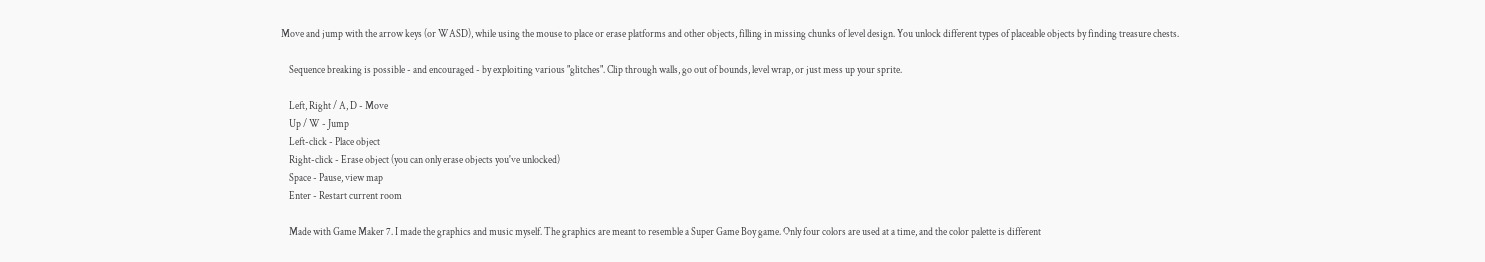Move and jump with the arrow keys (or WASD), while using the mouse to place or erase platforms and other objects, filling in missing chunks of level design. You unlock different types of placeable objects by finding treasure chests.

    Sequence breaking is possible - and encouraged - by exploiting various "glitches". Clip through walls, go out of bounds, level wrap, or just mess up your sprite.

    Left, Right / A, D - Move
    Up / W - Jump
    Left-click - Place object
    Right-click - Erase object (you can only erase objects you've unlocked)
    Space - Pause, view map
    Enter - Restart current room

    Made with Game Maker 7. I made the graphics and music myself. The graphics are meant to resemble a Super Game Boy game. Only four colors are used at a time, and the color palette is different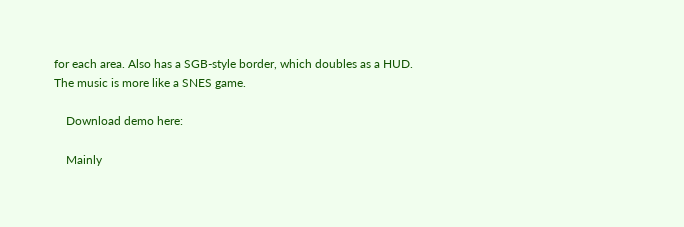for each area. Also has a SGB-style border, which doubles as a HUD. The music is more like a SNES game.

    Download demo here:

    Mainly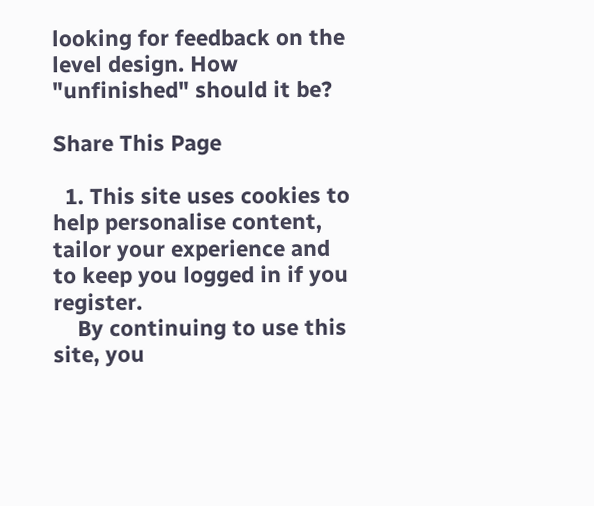looking for feedback on the level design. How "unfinished" should it be?

Share This Page

  1. This site uses cookies to help personalise content, tailor your experience and to keep you logged in if you register.
    By continuing to use this site, you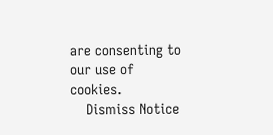are consenting to our use of cookies.
    Dismiss Notice